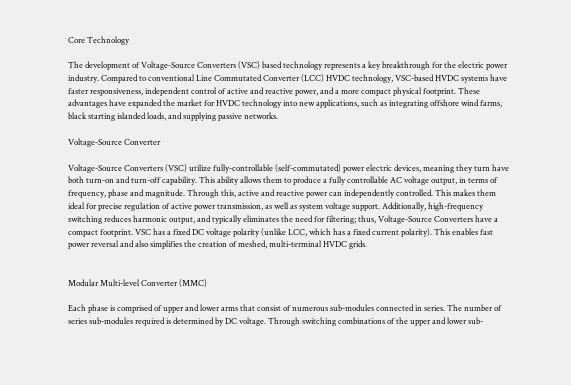Core Technology

The development of Voltage-Source Converters (VSC) based technology represents a key breakthrough for the electric power industry. Compared to conventional Line Commutated Converter (LCC) HVDC technology, VSC-based HVDC systems have faster responsiveness, independent control of active and reactive power, and a more compact physical footprint. These advantages have expanded the market for HVDC technology into new applications, such as integrating offshore wind farms, black starting islanded loads, and supplying passive networks.

Voltage-Source Converter

Voltage-Source Converters (VSC) utilize fully-controllable (self-commutated) power electric devices, meaning they turn have both turn-on and turn-off capability. This ability allows them to produce a fully controllable AC voltage output, in terms of frequency, phase and magnitude. Through this, active and reactive power can independently controlled. This makes them ideal for precise regulation of active power transmission, as well as system voltage support. Additionally, high-frequency switching reduces harmonic output, and typically eliminates the need for filtering; thus, Voltage-Source Converters have a compact footprint. VSC has a fixed DC voltage polarity (unlike LCC, which has a fixed current polarity). This enables fast power reversal and also simplifies the creation of meshed, multi-terminal HVDC grids.


Modular Multi-level Converter (MMC)

Each phase is comprised of upper and lower arms that consist of numerous sub-modules connected in series. The number of series sub-modules required is determined by DC voltage. Through switching combinations of the upper and lower sub-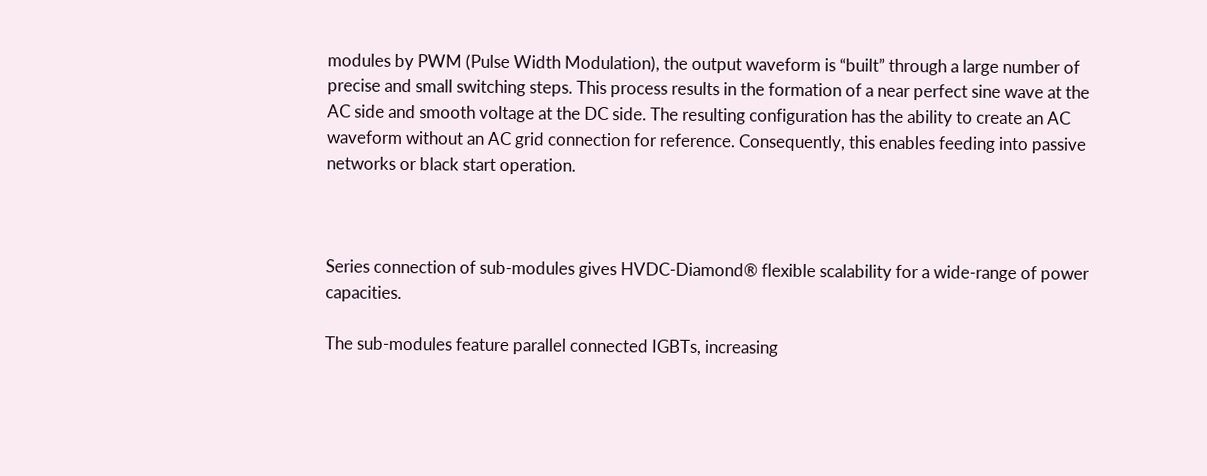modules by PWM (Pulse Width Modulation), the output waveform is “built” through a large number of precise and small switching steps. This process results in the formation of a near perfect sine wave at the AC side and smooth voltage at the DC side. The resulting configuration has the ability to create an AC waveform without an AC grid connection for reference. Consequently, this enables feeding into passive networks or black start operation.



Series connection of sub-modules gives HVDC-Diamond® flexible scalability for a wide-range of power capacities.

The sub-modules feature parallel connected IGBTs, increasing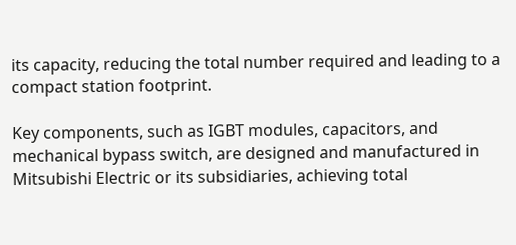its capacity, reducing the total number required and leading to a compact station footprint.

Key components, such as IGBT modules, capacitors, and mechanical bypass switch, are designed and manufactured in Mitsubishi Electric or its subsidiaries, achieving total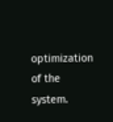optimization of the system.